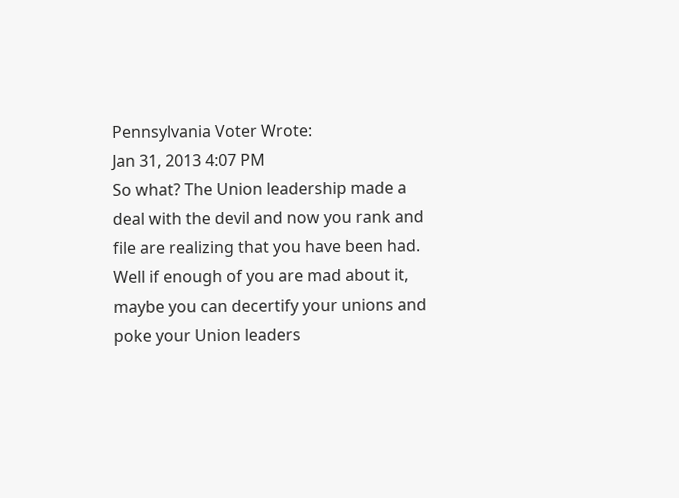Pennsylvania Voter Wrote:
Jan 31, 2013 4:07 PM
So what? The Union leadership made a deal with the devil and now you rank and file are realizing that you have been had. Well if enough of you are mad about it, maybe you can decertify your unions and poke your Union leaders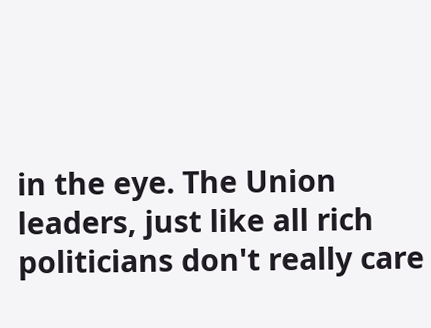in the eye. The Union leaders, just like all rich politicians don't really care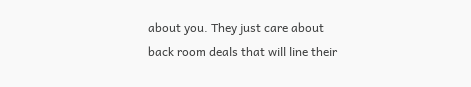about you. They just care about back room deals that will line their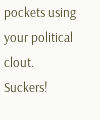pockets using your political clout. Suckers!